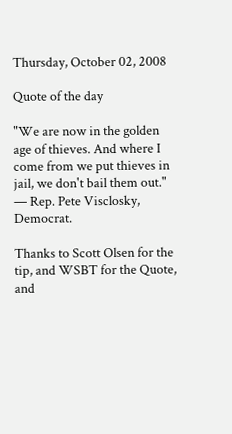Thursday, October 02, 2008

Quote of the day

"We are now in the golden age of thieves. And where I come from we put thieves in jail, we don't bail them out." — Rep. Pete Visclosky, Democrat.

Thanks to Scott Olsen for the tip, and WSBT for the Quote, and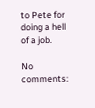to Pete for doing a hell of a job.

No comments: